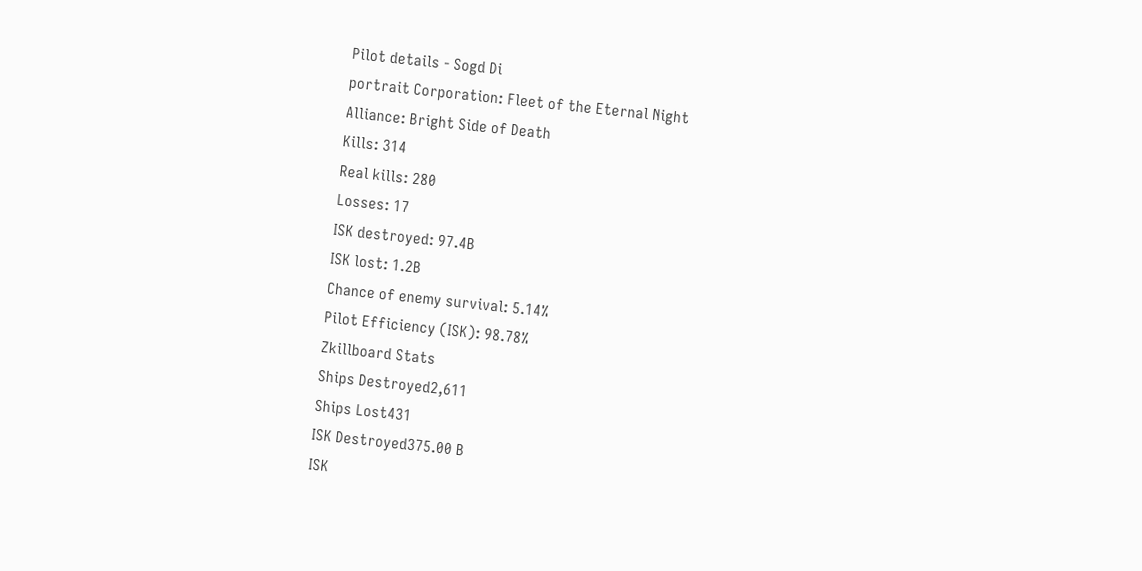Pilot details - Sogd Di
portrait Corporation: Fleet of the Eternal Night
Alliance: Bright Side of Death
Kills: 314
Real kills: 280
Losses: 17
ISK destroyed: 97.4B
ISK lost: 1.2B
Chance of enemy survival: 5.14%
Pilot Efficiency (ISK): 98.78%
Zkillboard Stats
Ships Destroyed2,611
Ships Lost431
ISK Destroyed375.00 B
ISK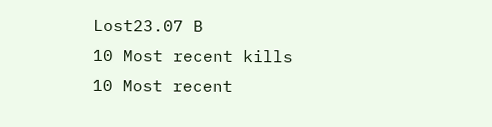Lost23.07 B
10 Most recent kills
10 Most recent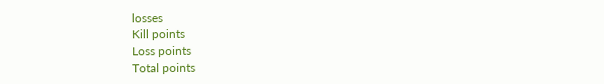losses
Kill points
Loss points
Total points